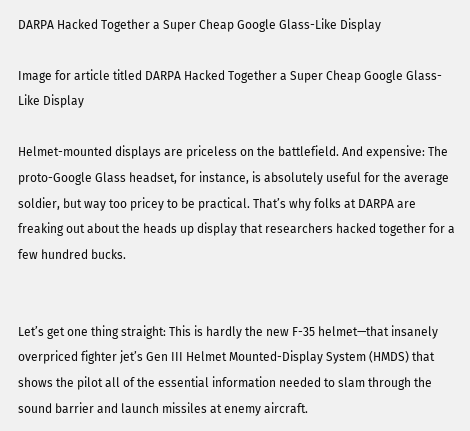DARPA Hacked Together a Super Cheap Google Glass-Like Display

Image for article titled DARPA Hacked Together a Super Cheap Google Glass-Like Display

Helmet-mounted displays are priceless on the battlefield. And expensive: The proto-Google Glass headset, for instance, is absolutely useful for the average soldier, but way too pricey to be practical. That’s why folks at DARPA are freaking out about the heads up display that researchers hacked together for a few hundred bucks.


Let’s get one thing straight: This is hardly the new F-35 helmet—that insanely overpriced fighter jet’s Gen III Helmet Mounted-Display System (HMDS) that shows the pilot all of the essential information needed to slam through the sound barrier and launch missiles at enemy aircraft.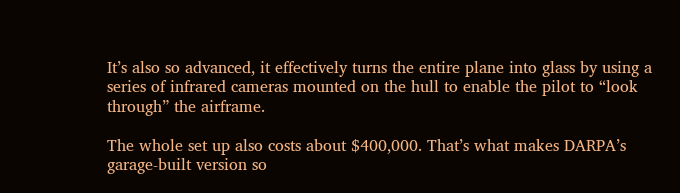It’s also so advanced, it effectively turns the entire plane into glass by using a series of infrared cameras mounted on the hull to enable the pilot to “look through” the airframe.

The whole set up also costs about $400,000. That’s what makes DARPA’s garage-built version so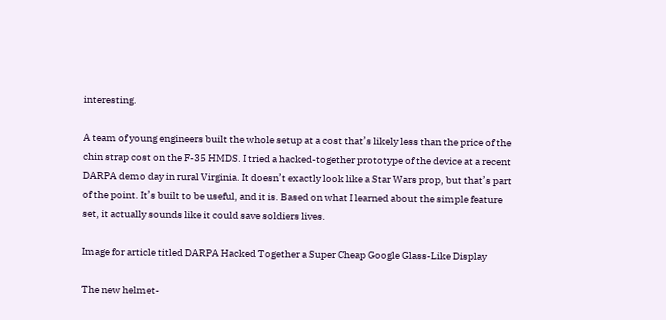interesting.

A team of young engineers built the whole setup at a cost that’s likely less than the price of the chin strap cost on the F-35 HMDS. I tried a hacked-together prototype of the device at a recent DARPA demo day in rural Virginia. It doesn’t exactly look like a Star Wars prop, but that’s part of the point. It’s built to be useful, and it is. Based on what I learned about the simple feature set, it actually sounds like it could save soldiers lives.

Image for article titled DARPA Hacked Together a Super Cheap Google Glass-Like Display

The new helmet-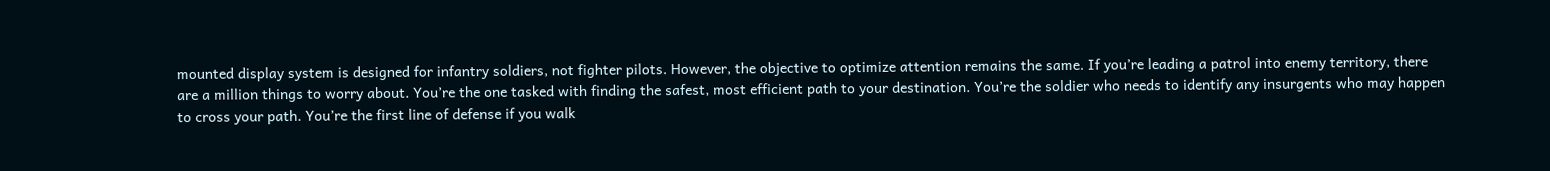mounted display system is designed for infantry soldiers, not fighter pilots. However, the objective to optimize attention remains the same. If you’re leading a patrol into enemy territory, there are a million things to worry about. You’re the one tasked with finding the safest, most efficient path to your destination. You’re the soldier who needs to identify any insurgents who may happen to cross your path. You’re the first line of defense if you walk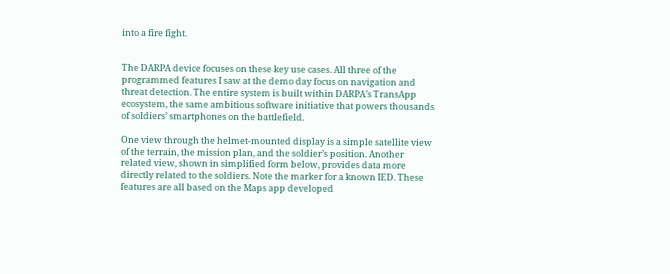into a fire fight.


The DARPA device focuses on these key use cases. All three of the programmed features I saw at the demo day focus on navigation and threat detection. The entire system is built within DARPA’s TransApp ecosystem, the same ambitious software initiative that powers thousands of soldiers’ smartphones on the battlefield.

One view through the helmet-mounted display is a simple satellite view of the terrain, the mission plan, and the soldier’s position. Another related view, shown in simplified form below, provides data more directly related to the soldiers. Note the marker for a known IED. These features are all based on the Maps app developed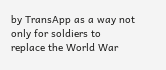by TransApp as a way not only for soldiers to replace the World War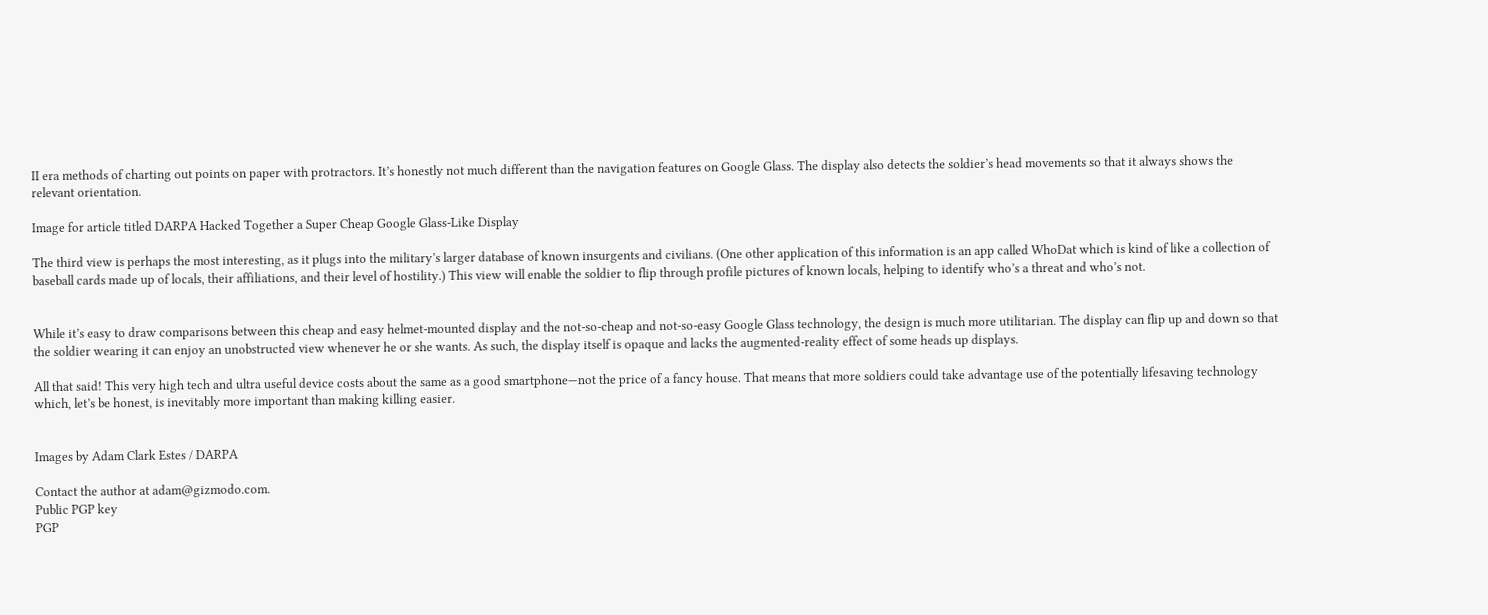II era methods of charting out points on paper with protractors. It’s honestly not much different than the navigation features on Google Glass. The display also detects the soldier’s head movements so that it always shows the relevant orientation.

Image for article titled DARPA Hacked Together a Super Cheap Google Glass-Like Display

The third view is perhaps the most interesting, as it plugs into the military’s larger database of known insurgents and civilians. (One other application of this information is an app called WhoDat which is kind of like a collection of baseball cards made up of locals, their affiliations, and their level of hostility.) This view will enable the soldier to flip through profile pictures of known locals, helping to identify who’s a threat and who’s not.


While it’s easy to draw comparisons between this cheap and easy helmet-mounted display and the not-so-cheap and not-so-easy Google Glass technology, the design is much more utilitarian. The display can flip up and down so that the soldier wearing it can enjoy an unobstructed view whenever he or she wants. As such, the display itself is opaque and lacks the augmented-reality effect of some heads up displays.

All that said! This very high tech and ultra useful device costs about the same as a good smartphone—not the price of a fancy house. That means that more soldiers could take advantage use of the potentially lifesaving technology which, let’s be honest, is inevitably more important than making killing easier.


Images by Adam Clark Estes / DARPA

Contact the author at adam@gizmodo.com.
Public PGP key
PGP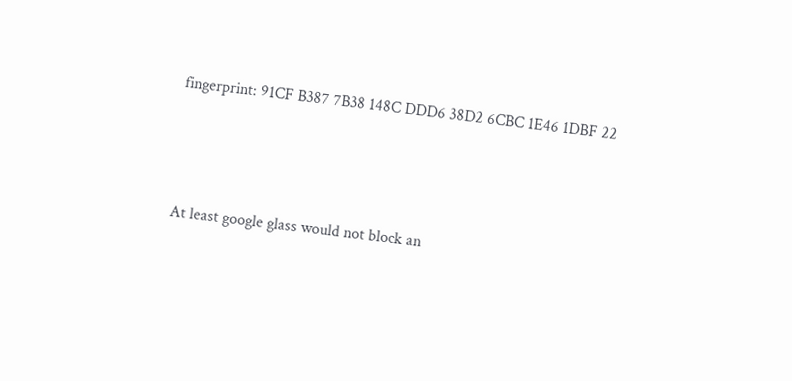fingerprint: 91CF B387 7B38 148C DDD6 38D2 6CBC 1E46 1DBF 22




At least google glass would not block an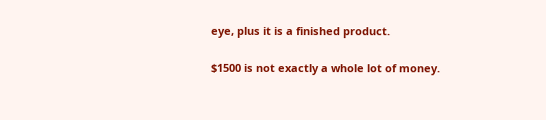eye, plus it is a finished product.

$1500 is not exactly a whole lot of money.